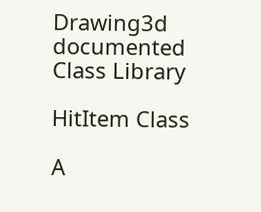Drawing3d documented Class Library

HitItem Class

A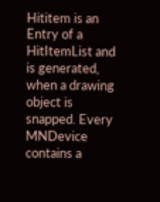Hititem is an Entry of a HitItemList and is generated, when a drawing object is snapped. Every MNDevice contains a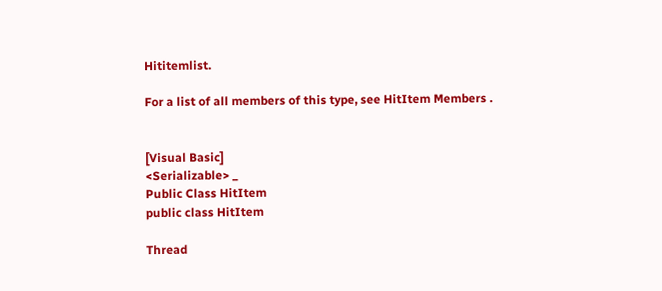Hititemlist.

For a list of all members of this type, see HitItem Members .


[Visual Basic]
<Serializable> _
Public Class HitItem
public class HitItem

Thread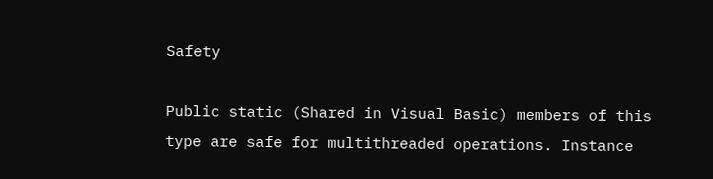Safety

Public static (Shared in Visual Basic) members of this type are safe for multithreaded operations. Instance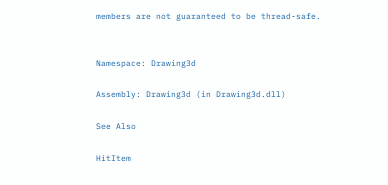members are not guaranteed to be thread-safe.


Namespace: Drawing3d

Assembly: Drawing3d (in Drawing3d.dll)

See Also

HitItem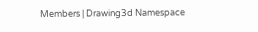Members | Drawing3d Namespace